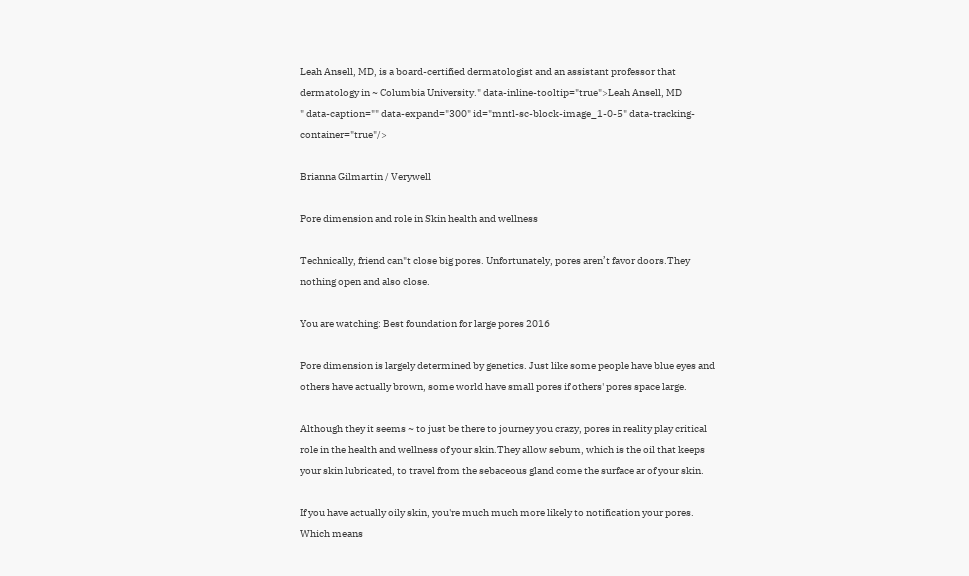Leah Ansell, MD, is a board-certified dermatologist and an assistant professor that dermatology in ~ Columbia University." data-inline-tooltip="true">Leah Ansell, MD
" data-caption="" data-expand="300" id="mntl-sc-block-image_1-0-5" data-tracking-container="true"/>

Brianna Gilmartin / Verywell

Pore dimension and role in Skin health and wellness

Technically, friend can"t close big pores. Unfortunately, pores aren’t favor doors.They nothing open and also close.

You are watching: Best foundation for large pores 2016

Pore dimension is largely determined by genetics. Just like some people have blue eyes and others have actually brown, some world have small pores if others' pores space large.

Although they it seems ~ to just be there to journey you crazy, pores in reality play critical role in the health and wellness of your skin.They allow sebum, which is the oil that keeps your skin lubricated, to travel from the sebaceous gland come the surface ar of your skin.

If you have actually oily skin, you're much much more likely to notification your pores. Which means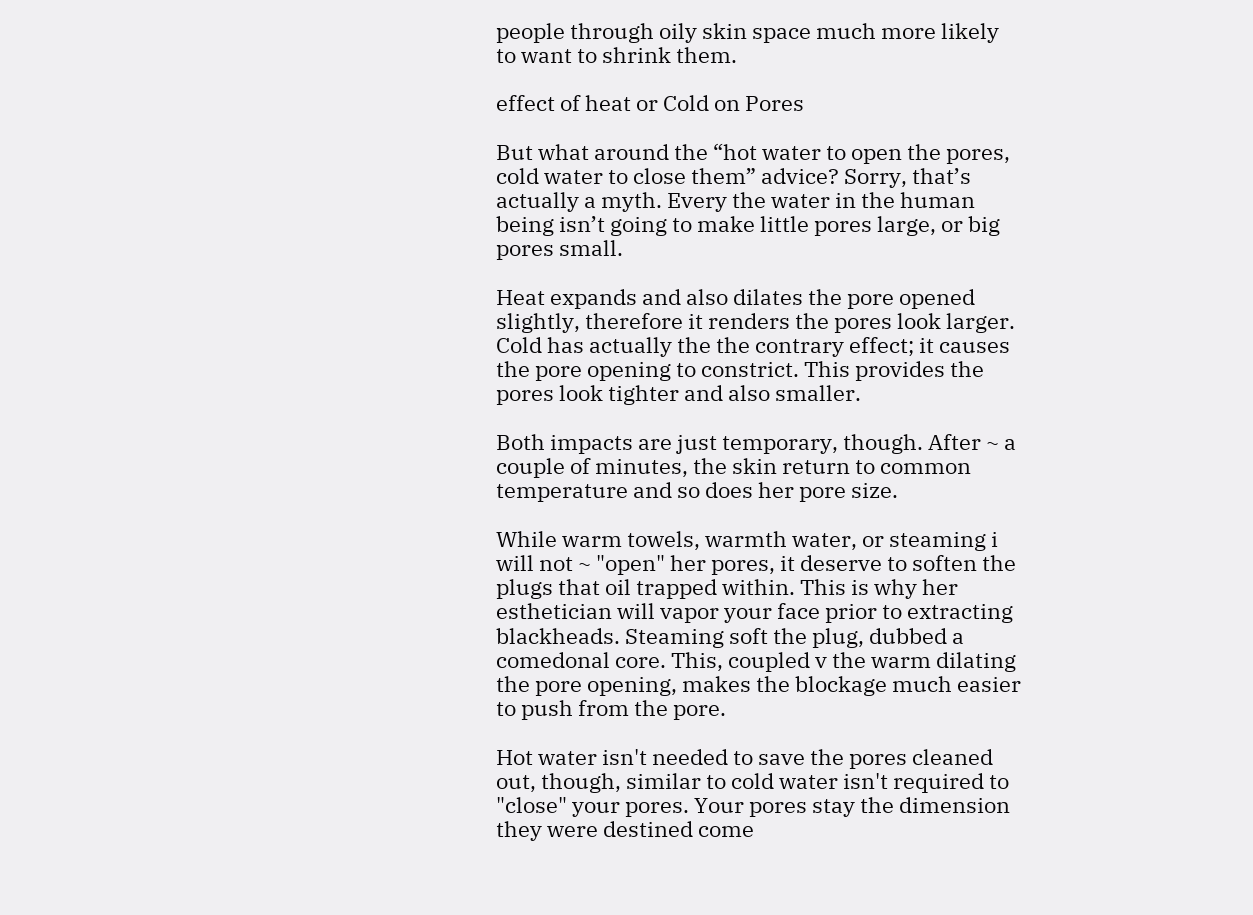people through oily skin space much more likely to want to shrink them.

effect of heat or Cold on Pores

But what around the “hot water to open the pores, cold water to close them” advice? Sorry, that’s actually a myth. Every the water in the human being isn’t going to make little pores large, or big pores small.

Heat expands and also dilates the pore opened slightly, therefore it renders the pores look larger. Cold has actually the the contrary effect; it causes the pore opening to constrict. This provides the pores look tighter and also smaller.

Both impacts are just temporary, though. After ~ a couple of minutes, the skin return to common temperature and so does her pore size.

While warm towels, warmth water, or steaming i will not ~ "open" her pores, it deserve to soften the plugs that oil trapped within. This is why her esthetician will vapor your face prior to extracting blackheads. Steaming soft the plug, dubbed a comedonal core. This, coupled v the warm dilating the pore opening, makes the blockage much easier to push from the pore.

Hot water isn't needed to save the pores cleaned out, though, similar to cold water isn't required to "close" your pores. Your pores stay the dimension they were destined come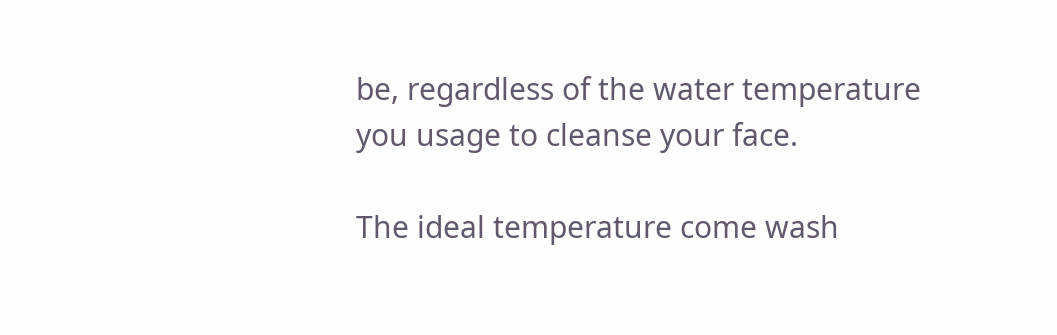be, regardless of the water temperature you usage to cleanse your face.

The ideal temperature come wash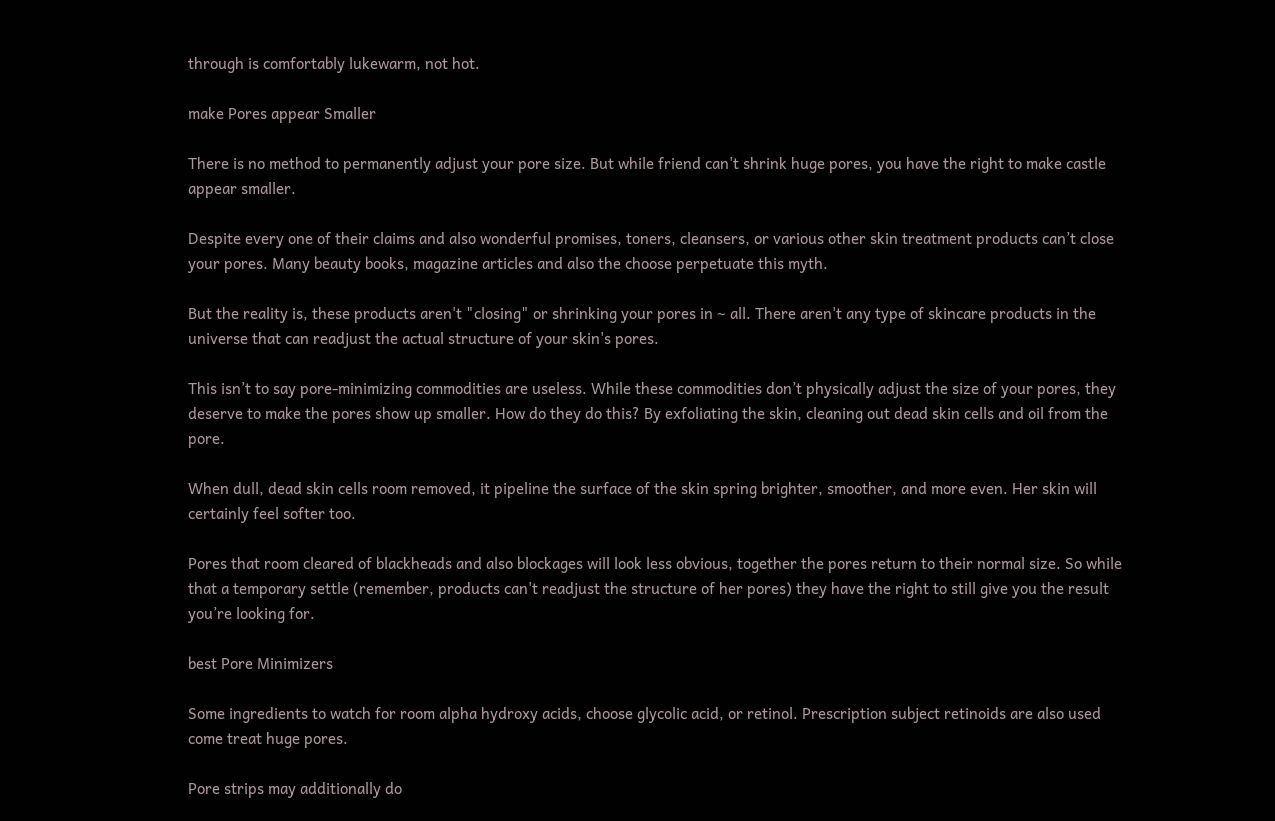through is comfortably lukewarm, not hot.

make Pores appear Smaller

There is no method to permanently adjust your pore size. But while friend can't shrink huge pores, you have the right to make castle appear smaller.

Despite every one of their claims and also wonderful promises, toners, cleansers, or various other skin treatment products can’t close your pores. Many beauty books, magazine articles and also the choose perpetuate this myth.

But the reality is, these products aren't "closing" or shrinking your pores in ~ all. There aren't any type of skincare products in the universe that can readjust the actual structure of your skin's pores.

This isn’t to say pore-minimizing commodities are useless. While these commodities don’t physically adjust the size of your pores, they deserve to make the pores show up smaller. How do they do this? By exfoliating the skin, cleaning out dead skin cells and oil from the pore.

When dull, dead skin cells room removed, it pipeline the surface of the skin spring brighter, smoother, and more even. Her skin will certainly feel softer too.

Pores that room cleared of blackheads and also blockages will look less obvious, together the pores return to their normal size. So while that a temporary settle (remember, products can't readjust the structure of her pores) they have the right to still give you the result you’re looking for.

best Pore Minimizers

Some ingredients to watch for room alpha hydroxy acids, choose glycolic acid, or retinol. Prescription subject retinoids are also used come treat huge pores.

Pore strips may additionally do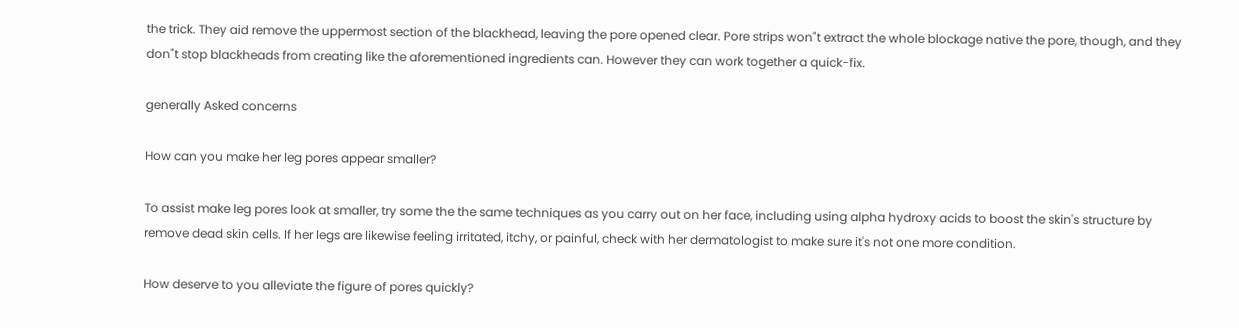the trick. They aid remove the uppermost section of the blackhead, leaving the pore opened clear. Pore strips won"t extract the whole blockage native the pore, though, and they don"t stop blackheads from creating like the aforementioned ingredients can. However they can work together a quick-fix.

generally Asked concerns

How can you make her leg pores appear smaller?

To assist make leg pores look at smaller, try some the the same techniques as you carry out on her face, including using alpha hydroxy acids to boost the skin's structure by remove dead skin cells. If her legs are likewise feeling irritated, itchy, or painful, check with her dermatologist to make sure it's not one more condition.

How deserve to you alleviate the figure of pores quickly?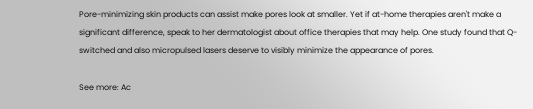Pore-minimizing skin products can assist make pores look at smaller. Yet if at-home therapies aren't make a significant difference, speak to her dermatologist about office therapies that may help. One study found that Q-switched and also micropulsed lasers deserve to visibly minimize the appearance of pores.

See more: Ac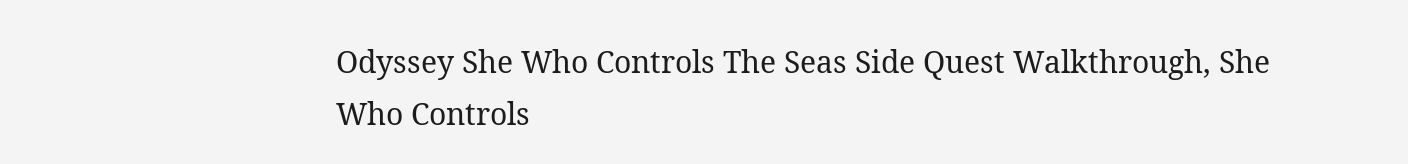Odyssey She Who Controls The Seas Side Quest Walkthrough, She Who Controls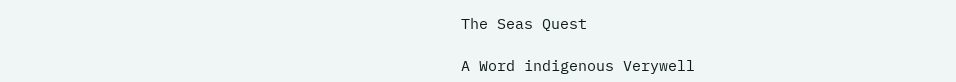The Seas Quest

A Word indigenous Verywell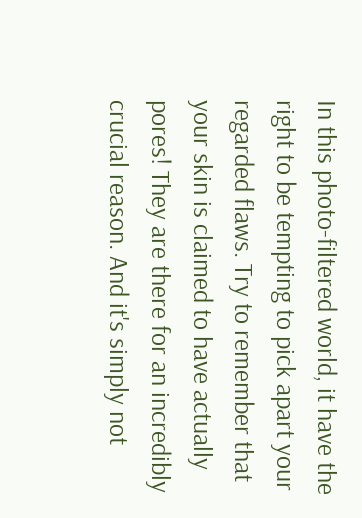In this photo-filtered world, it have the right to be tempting to pick apart your regarded flaws. Try to remember that your skin is claimed to have actually pores! They are there for an incredibly crucial reason. And it's simply not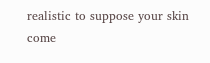realistic to suppose your skin come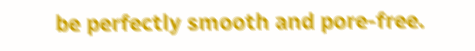be perfectly smooth and pore-free.